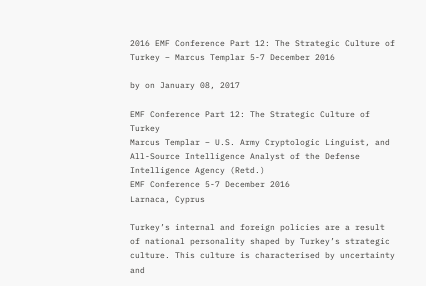2016 EMF Conference Part 12: The Strategic Culture of Turkey – Marcus Templar 5-7 December 2016

by on January 08, 2017

EMF Conference Part 12: The Strategic Culture of Turkey
Marcus Templar – U.S. Army Cryptologic Linguist, and All-Source Intelligence Analyst of the Defense Intelligence Agency (Retd.)
EMF Conference 5-7 December 2016
Larnaca, Cyprus

Turkey’s internal and foreign policies are a result of national personality shaped by Turkey’s strategic culture. This culture is characterised by uncertainty and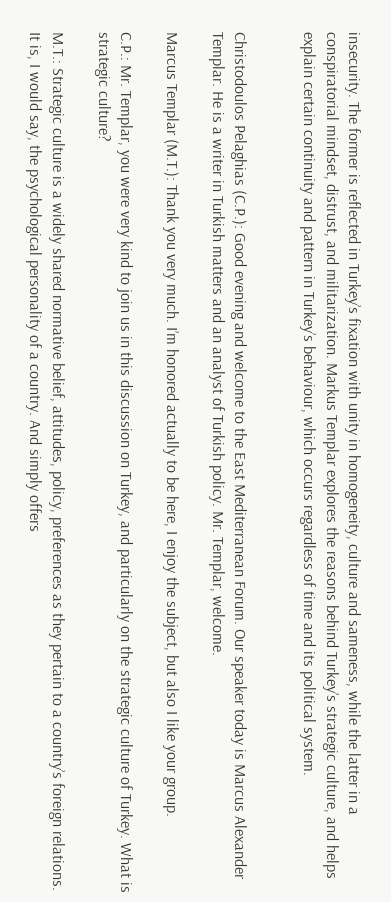insecurity. The former is reflected in Turkey’s fixation with unity in homogeneity, culture and sameness, while the latter in a conspiratorial mindset, distrust, and militarization. Markus Templar explores the reasons behind Turkey’s strategic culture, and helps explain certain continuity and pattern in Turkey’s behaviour, which occurs regardless of time and its political system.


Christodoulos Pelaghias (C.P.): Good evening and welcome to the East Mediterranean Forum. Our speaker today is Marcus Alexander Templar. He is a writer in Turkish matters and an analyst of Turkish policy. Mr. Templar, welcome.

Marcus Templar (M.T.): Thank you very much. I’m honored actually to be here, I enjoy the subject, but also I like your group.

C.P.: Mr. Templar, you were very kind to join us in this discussion on Turkey, and particularly on the strategic culture of Turkey. What is strategic culture?

M.T.: Strategic culture is a widely shared normative belief, attitudes, policy, preferences as they pertain to a country’s foreign relations. It is, I would say, the psychological personality of a country. And simply offers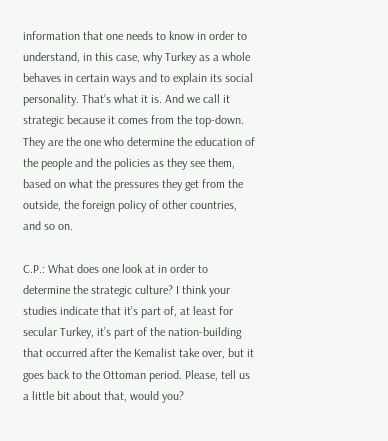information that one needs to know in order to understand, in this case, why Turkey as a whole behaves in certain ways and to explain its social personality. That’s what it is. And we call it strategic because it comes from the top-down. They are the one who determine the education of the people and the policies as they see them, based on what the pressures they get from the outside, the foreign policy of other countries, and so on.

C.P.: What does one look at in order to determine the strategic culture? I think your studies indicate that it’s part of, at least for secular Turkey, it’s part of the nation-building that occurred after the Kemalist take over, but it goes back to the Ottoman period. Please, tell us a little bit about that, would you?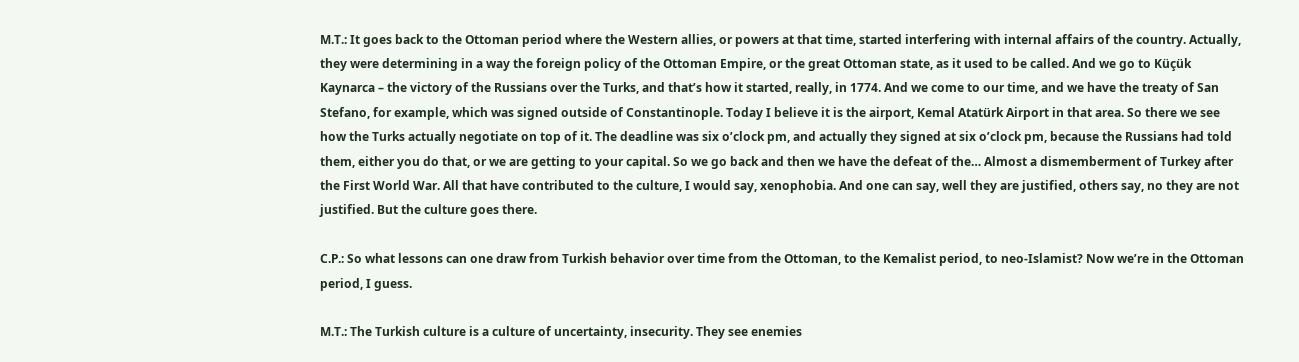M.T.: It goes back to the Ottoman period where the Western allies, or powers at that time, started interfering with internal affairs of the country. Actually, they were determining in a way the foreign policy of the Ottoman Empire, or the great Ottoman state, as it used to be called. And we go to Küçük Kaynarca – the victory of the Russians over the Turks, and that’s how it started, really, in 1774. And we come to our time, and we have the treaty of San Stefano, for example, which was signed outside of Constantinople. Today I believe it is the airport, Kemal Atatürk Airport in that area. So there we see how the Turks actually negotiate on top of it. The deadline was six o’clock pm, and actually they signed at six o’clock pm, because the Russians had told them, either you do that, or we are getting to your capital. So we go back and then we have the defeat of the… Almost a dismemberment of Turkey after the First World War. All that have contributed to the culture, I would say, xenophobia. And one can say, well they are justified, others say, no they are not justified. But the culture goes there.

C.P.: So what lessons can one draw from Turkish behavior over time from the Ottoman, to the Kemalist period, to neo-Islamist? Now we’re in the Ottoman period, I guess.

M.T.: The Turkish culture is a culture of uncertainty, insecurity. They see enemies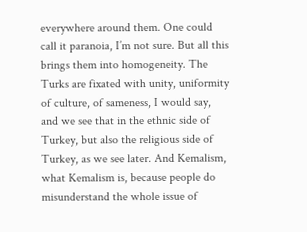everywhere around them. One could call it paranoia, I’m not sure. But all this brings them into homogeneity. The Turks are fixated with unity, uniformity of culture, of sameness, I would say, and we see that in the ethnic side of Turkey, but also the religious side of Turkey, as we see later. And Kemalism, what Kemalism is, because people do misunderstand the whole issue of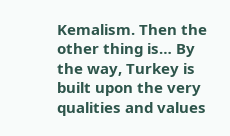Kemalism. Then the other thing is… By the way, Turkey is built upon the very qualities and values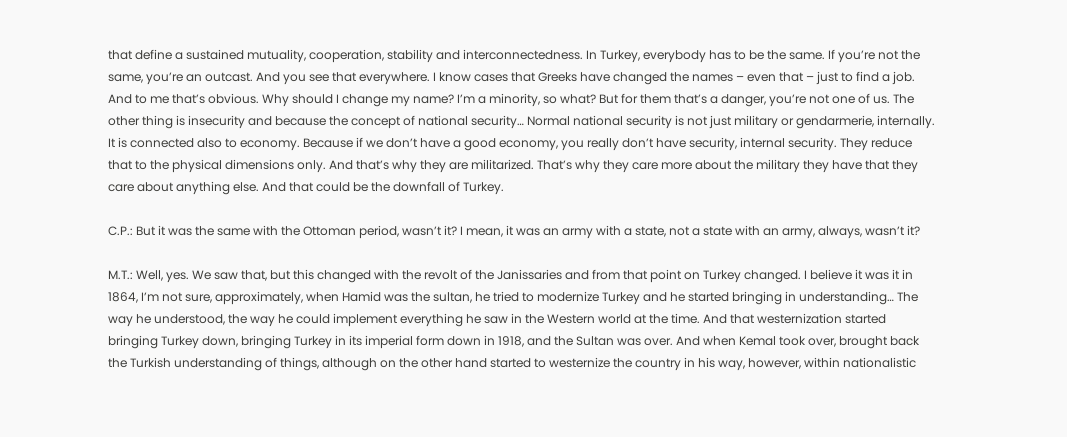that define a sustained mutuality, cooperation, stability and interconnectedness. In Turkey, everybody has to be the same. If you’re not the same, you’re an outcast. And you see that everywhere. I know cases that Greeks have changed the names – even that – just to find a job. And to me that’s obvious. Why should I change my name? I’m a minority, so what? But for them that’s a danger, you’re not one of us. The other thing is insecurity and because the concept of national security… Normal national security is not just military or gendarmerie, internally. It is connected also to economy. Because if we don’t have a good economy, you really don’t have security, internal security. They reduce that to the physical dimensions only. And that’s why they are militarized. That’s why they care more about the military they have that they care about anything else. And that could be the downfall of Turkey.

C.P.: But it was the same with the Ottoman period, wasn’t it? I mean, it was an army with a state, not a state with an army, always, wasn’t it?

M.T.: Well, yes. We saw that, but this changed with the revolt of the Janissaries and from that point on Turkey changed. I believe it was it in 1864, I’m not sure, approximately, when Hamid was the sultan, he tried to modernize Turkey and he started bringing in understanding… The way he understood, the way he could implement everything he saw in the Western world at the time. And that westernization started bringing Turkey down, bringing Turkey in its imperial form down in 1918, and the Sultan was over. And when Kemal took over, brought back the Turkish understanding of things, although on the other hand started to westernize the country in his way, however, within nationalistic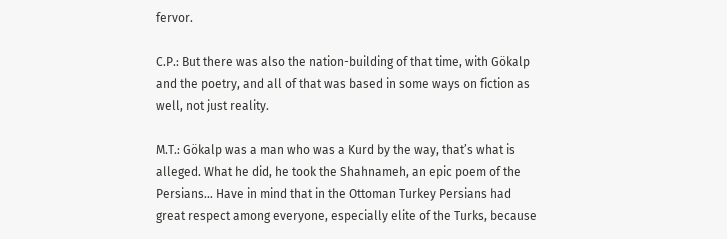fervor.

C.P.: But there was also the nation-building of that time, with Gökalp and the poetry, and all of that was based in some ways on fiction as well, not just reality.

M.T.: Gökalp was a man who was a Kurd by the way, that’s what is alleged. What he did, he took the Shahnameh, an epic poem of the Persians… Have in mind that in the Ottoman Turkey Persians had great respect among everyone, especially elite of the Turks, because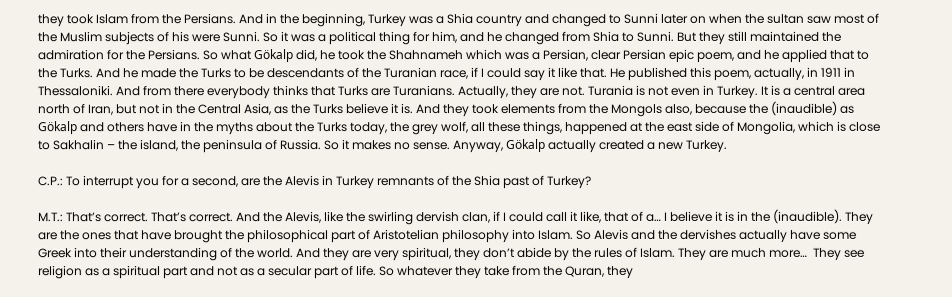they took Islam from the Persians. And in the beginning, Turkey was a Shia country and changed to Sunni later on when the sultan saw most of the Muslim subjects of his were Sunni. So it was a political thing for him, and he changed from Shia to Sunni. But they still maintained the admiration for the Persians. So what Gökalp did, he took the Shahnameh which was a Persian, clear Persian epic poem, and he applied that to the Turks. And he made the Turks to be descendants of the Turanian race, if I could say it like that. He published this poem, actually, in 1911 in Thessaloniki. And from there everybody thinks that Turks are Turanians. Actually, they are not. Turania is not even in Turkey. It is a central area north of Iran, but not in the Central Asia, as the Turks believe it is. And they took elements from the Mongols also, because the (inaudible) as Gökalp and others have in the myths about the Turks today, the grey wolf, all these things, happened at the east side of Mongolia, which is close to Sakhalin – the island, the peninsula of Russia. So it makes no sense. Anyway, Gökalp actually created a new Turkey.

C.P.: To interrupt you for a second, are the Alevis in Turkey remnants of the Shia past of Turkey?

M.T.: That’s correct. That’s correct. And the Alevis, like the swirling dervish clan, if I could call it like, that of a… I believe it is in the (inaudible). They are the ones that have brought the philosophical part of Aristotelian philosophy into Islam. So Alevis and the dervishes actually have some Greek into their understanding of the world. And they are very spiritual, they don’t abide by the rules of Islam. They are much more…  They see religion as a spiritual part and not as a secular part of life. So whatever they take from the Quran, they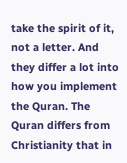take the spirit of it, not a letter. And they differ a lot into how you implement the Quran. The Quran differs from Christianity that in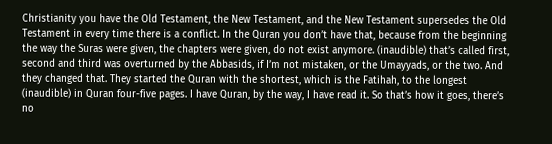Christianity you have the Old Testament, the New Testament, and the New Testament supersedes the Old Testament in every time there is a conflict. In the Quran you don’t have that, because from the beginning the way the Suras were given, the chapters were given, do not exist anymore. (inaudible) that’s called first, second and third was overturned by the Abbasids, if I’m not mistaken, or the Umayyads, or the two. And they changed that. They started the Quran with the shortest, which is the Fatihah, to the longest (inaudible) in Quran four-five pages. I have Quran, by the way, I have read it. So that’s how it goes, there’s no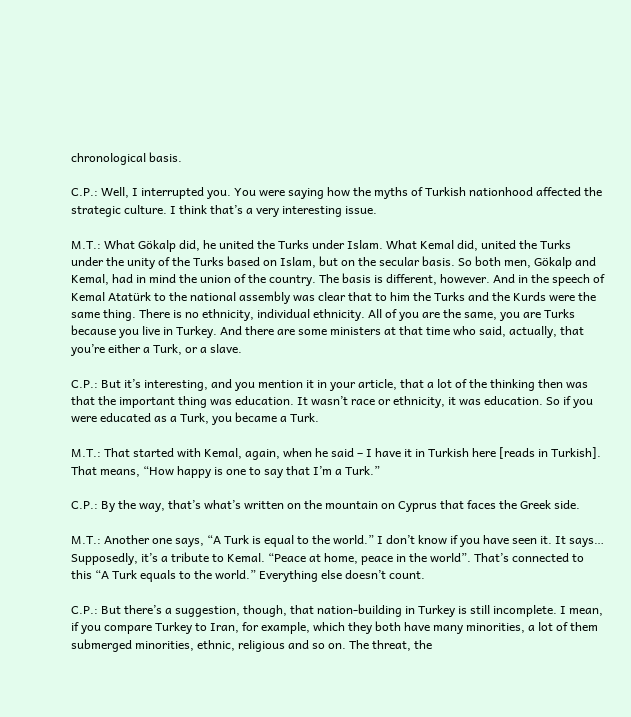chronological basis.

C.P.: Well, I interrupted you. You were saying how the myths of Turkish nationhood affected the strategic culture. I think that’s a very interesting issue.

M.T.: What Gökalp did, he united the Turks under Islam. What Kemal did, united the Turks under the unity of the Turks based on Islam, but on the secular basis. So both men, Gökalp and Kemal, had in mind the union of the country. The basis is different, however. And in the speech of Kemal Atatürk to the national assembly was clear that to him the Turks and the Kurds were the same thing. There is no ethnicity, individual ethnicity. All of you are the same, you are Turks because you live in Turkey. And there are some ministers at that time who said, actually, that you’re either a Turk, or a slave.

C.P.: But it’s interesting, and you mention it in your article, that a lot of the thinking then was that the important thing was education. It wasn’t race or ethnicity, it was education. So if you were educated as a Turk, you became a Turk.

M.T.: That started with Kemal, again, when he said – I have it in Turkish here [reads in Turkish]. That means, “How happy is one to say that I’m a Turk.”

C.P.: By the way, that’s what’s written on the mountain on Cyprus that faces the Greek side.

M.T.: Another one says, “A Turk is equal to the world.” I don’t know if you have seen it. It says… Supposedly, it’s a tribute to Kemal. “Peace at home, peace in the world”. That’s connected to this “A Turk equals to the world.” Everything else doesn’t count.

C.P.: But there’s a suggestion, though, that nation-building in Turkey is still incomplete. I mean, if you compare Turkey to Iran, for example, which they both have many minorities, a lot of them submerged minorities, ethnic, religious and so on. The threat, the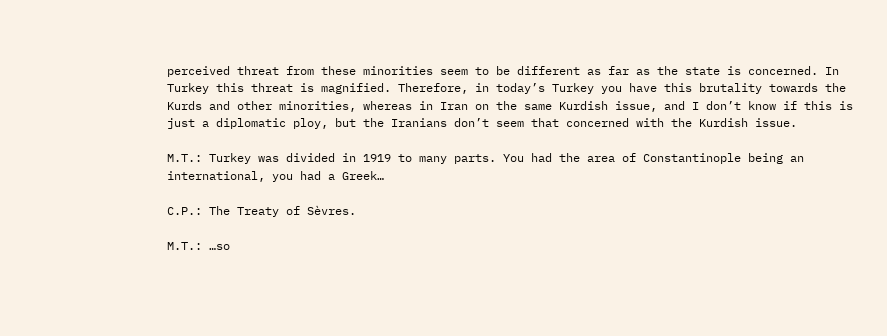perceived threat from these minorities seem to be different as far as the state is concerned. In Turkey this threat is magnified. Therefore, in today’s Turkey you have this brutality towards the Kurds and other minorities, whereas in Iran on the same Kurdish issue, and I don’t know if this is just a diplomatic ploy, but the Iranians don’t seem that concerned with the Kurdish issue.

M.T.: Turkey was divided in 1919 to many parts. You had the area of Constantinople being an international, you had a Greek…

C.P.: The Treaty of Sèvres.

M.T.: …so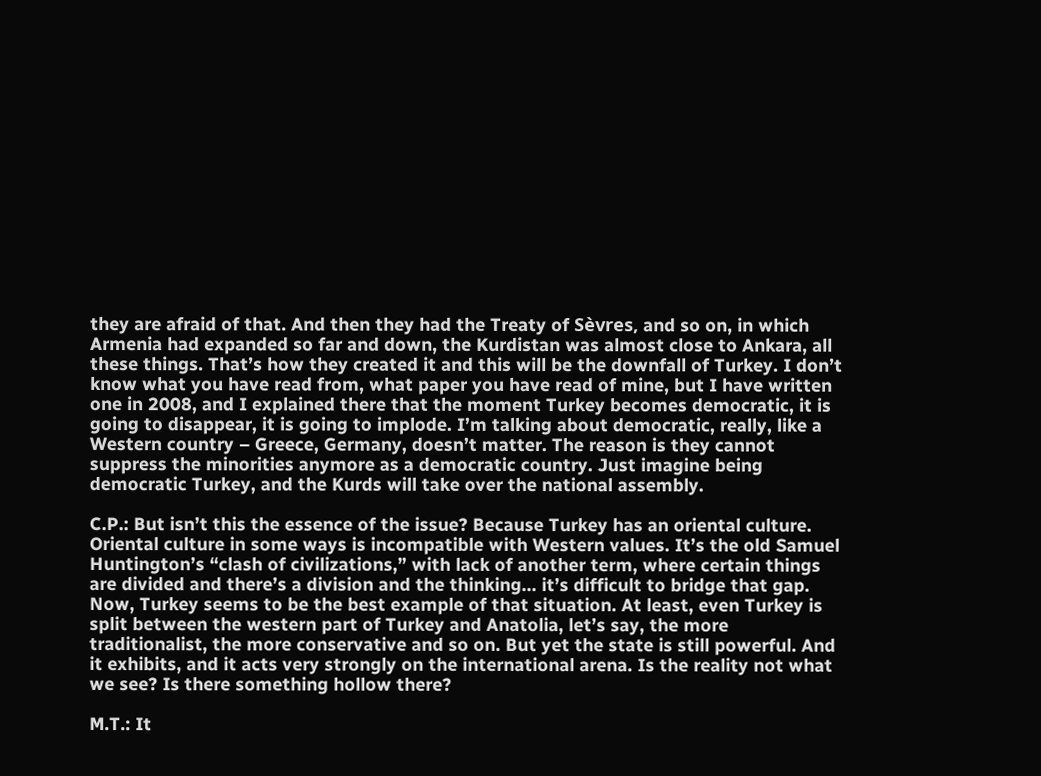they are afraid of that. And then they had the Treaty of Sèvres, and so on, in which Armenia had expanded so far and down, the Kurdistan was almost close to Ankara, all these things. That’s how they created it and this will be the downfall of Turkey. I don’t know what you have read from, what paper you have read of mine, but I have written one in 2008, and I explained there that the moment Turkey becomes democratic, it is going to disappear, it is going to implode. I’m talking about democratic, really, like a Western country – Greece, Germany, doesn’t matter. The reason is they cannot suppress the minorities anymore as a democratic country. Just imagine being democratic Turkey, and the Kurds will take over the national assembly.

C.P.: But isn’t this the essence of the issue? Because Turkey has an oriental culture. Oriental culture in some ways is incompatible with Western values. It’s the old Samuel Huntington’s “clash of civilizations,” with lack of another term, where certain things are divided and there’s a division and the thinking… it’s difficult to bridge that gap. Now, Turkey seems to be the best example of that situation. At least, even Turkey is split between the western part of Turkey and Anatolia, let’s say, the more traditionalist, the more conservative and so on. But yet the state is still powerful. And it exhibits, and it acts very strongly on the international arena. Is the reality not what we see? Is there something hollow there?

M.T.: It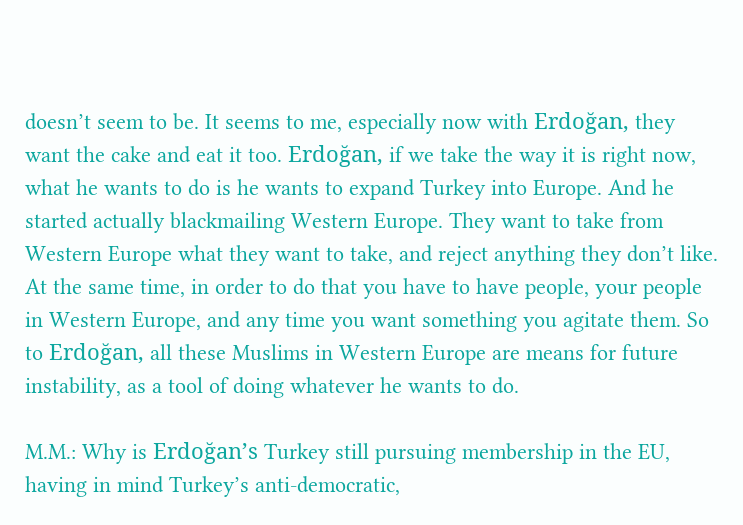doesn’t seem to be. It seems to me, especially now with Erdoğan, they want the cake and eat it too. Erdoğan, if we take the way it is right now, what he wants to do is he wants to expand Turkey into Europe. And he started actually blackmailing Western Europe. They want to take from Western Europe what they want to take, and reject anything they don’t like. At the same time, in order to do that you have to have people, your people in Western Europe, and any time you want something you agitate them. So to Erdoğan, all these Muslims in Western Europe are means for future instability, as a tool of doing whatever he wants to do.

M.M.: Why is Erdoğan’s Turkey still pursuing membership in the EU, having in mind Turkey’s anti-democratic,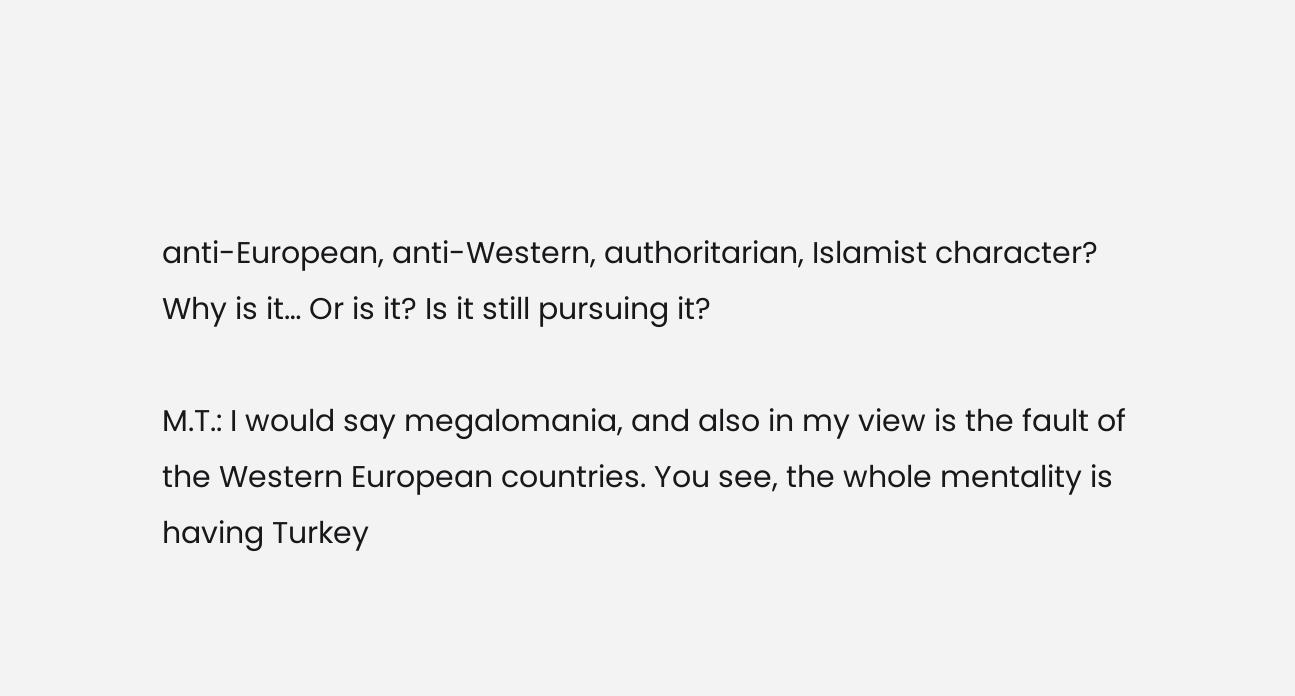anti-European, anti-Western, authoritarian, Islamist character? Why is it… Or is it? Is it still pursuing it?

M.T.: I would say megalomania, and also in my view is the fault of the Western European countries. You see, the whole mentality is having Turkey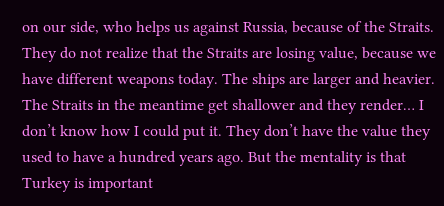on our side, who helps us against Russia, because of the Straits. They do not realize that the Straits are losing value, because we have different weapons today. The ships are larger and heavier. The Straits in the meantime get shallower and they render… I don’t know how I could put it. They don’t have the value they used to have a hundred years ago. But the mentality is that Turkey is important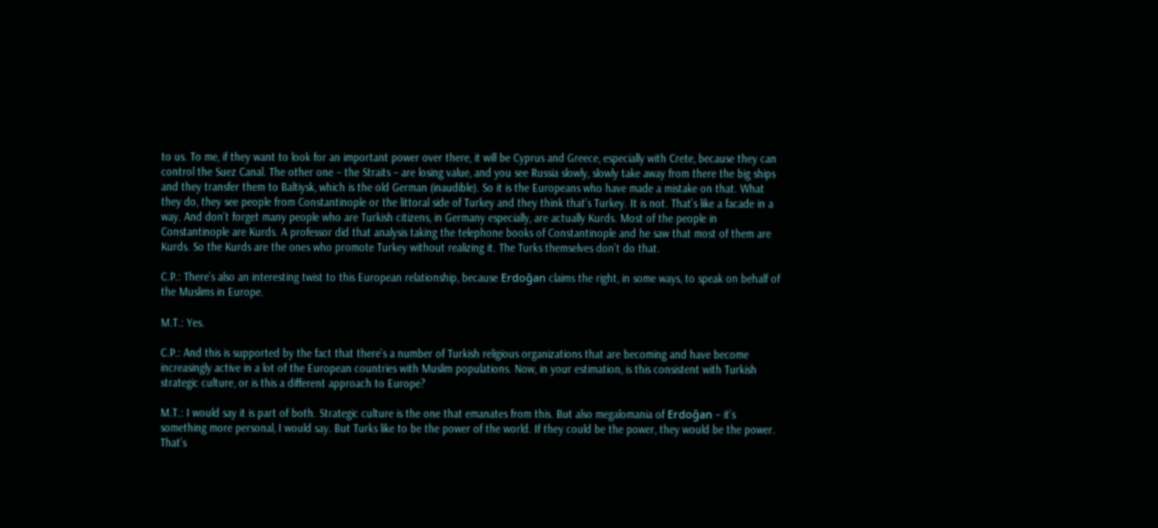to us. To me, if they want to look for an important power over there, it will be Cyprus and Greece, especially with Crete, because they can control the Suez Canal. The other one – the Straits – are losing value, and you see Russia slowly, slowly take away from there the big ships and they transfer them to Baltiysk, which is the old German (inaudible). So it is the Europeans who have made a mistake on that. What they do, they see people from Constantinople or the littoral side of Turkey and they think that’s Turkey. It is not. That’s like a facade in a way. And don’t forget many people who are Turkish citizens, in Germany especially, are actually Kurds. Most of the people in Constantinople are Kurds. A professor did that analysis taking the telephone books of Constantinople and he saw that most of them are Kurds. So the Kurds are the ones who promote Turkey without realizing it. The Turks themselves don’t do that.

C.P.: There’s also an interesting twist to this European relationship, because Erdoğan claims the right, in some ways, to speak on behalf of the Muslims in Europe.

M.T.: Yes.

C.P.: And this is supported by the fact that there’s a number of Turkish religious organizations that are becoming and have become increasingly active in a lot of the European countries with Muslim populations. Now, in your estimation, is this consistent with Turkish strategic culture, or is this a different approach to Europe?

M.T.: I would say it is part of both. Strategic culture is the one that emanates from this. But also megalomania of Erdoğan – it’s something more personal, I would say. But Turks like to be the power of the world. If they could be the power, they would be the power. That’s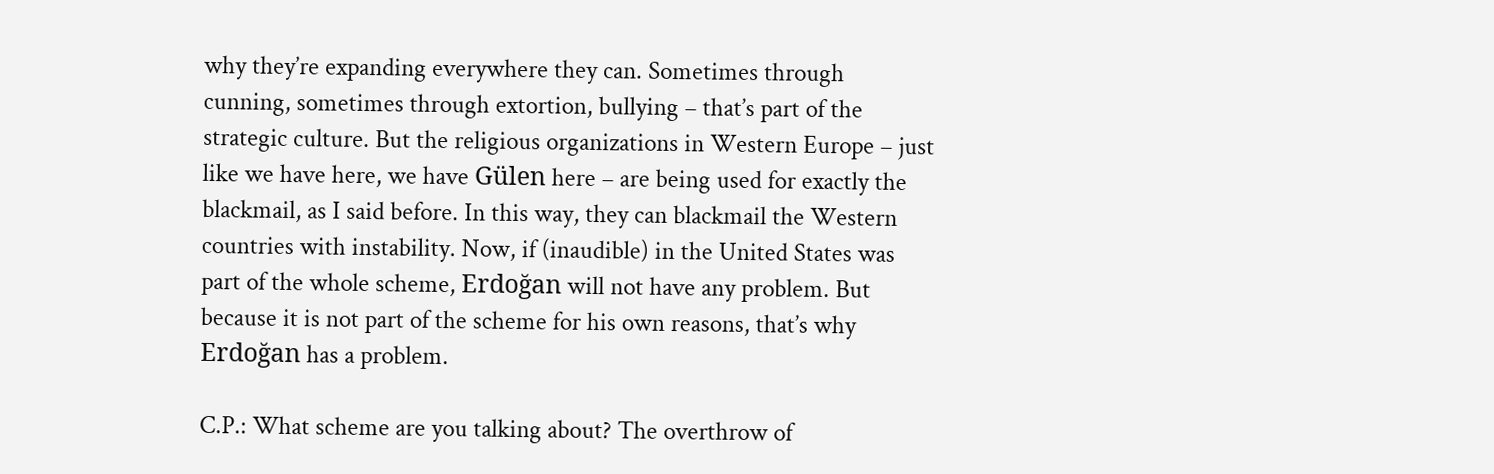why they’re expanding everywhere they can. Sometimes through cunning, sometimes through extortion, bullying – that’s part of the strategic culture. But the religious organizations in Western Europe – just like we have here, we have Gülen here – are being used for exactly the blackmail, as I said before. In this way, they can blackmail the Western countries with instability. Now, if (inaudible) in the United States was part of the whole scheme, Erdoğan will not have any problem. But because it is not part of the scheme for his own reasons, that’s why Erdoğan has a problem.

C.P.: What scheme are you talking about? The overthrow of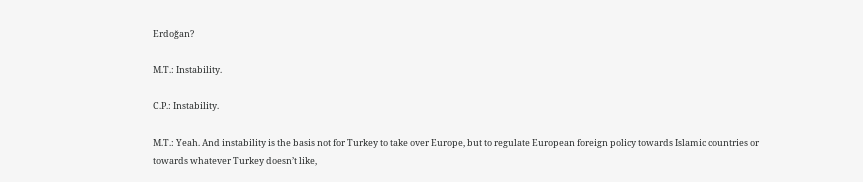Erdoğan?

M.T.: Instability.

C.P.: Instability.

M.T.: Yeah. And instability is the basis not for Turkey to take over Europe, but to regulate European foreign policy towards Islamic countries or towards whatever Turkey doesn’t like,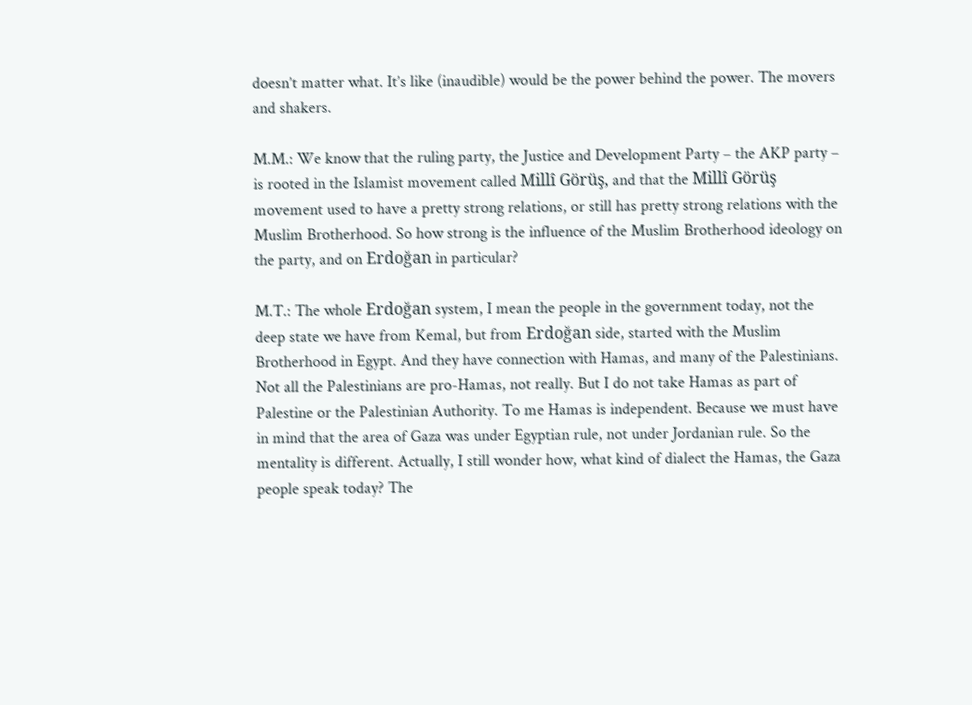doesn’t matter what. It’s like (inaudible) would be the power behind the power. The movers and shakers.

M.M.: We know that the ruling party, the Justice and Development Party – the AKP party – is rooted in the Islamist movement called Millî Görüş, and that the Millî Görüş movement used to have a pretty strong relations, or still has pretty strong relations with the Muslim Brotherhood. So how strong is the influence of the Muslim Brotherhood ideology on the party, and on Erdoğan in particular?

M.T.: The whole Erdoğan system, I mean the people in the government today, not the deep state we have from Kemal, but from Erdoğan side, started with the Muslim Brotherhood in Egypt. And they have connection with Hamas, and many of the Palestinians. Not all the Palestinians are pro-Hamas, not really. But I do not take Hamas as part of Palestine or the Palestinian Authority. To me Hamas is independent. Because we must have in mind that the area of Gaza was under Egyptian rule, not under Jordanian rule. So the mentality is different. Actually, I still wonder how, what kind of dialect the Hamas, the Gaza people speak today? The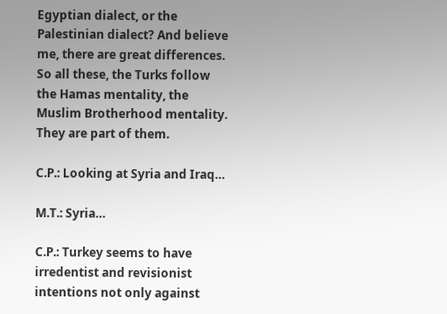Egyptian dialect, or the Palestinian dialect? And believe me, there are great differences. So all these, the Turks follow the Hamas mentality, the Muslim Brotherhood mentality. They are part of them.

C.P.: Looking at Syria and Iraq…

M.T.: Syria…

C.P.: Turkey seems to have irredentist and revisionist intentions not only against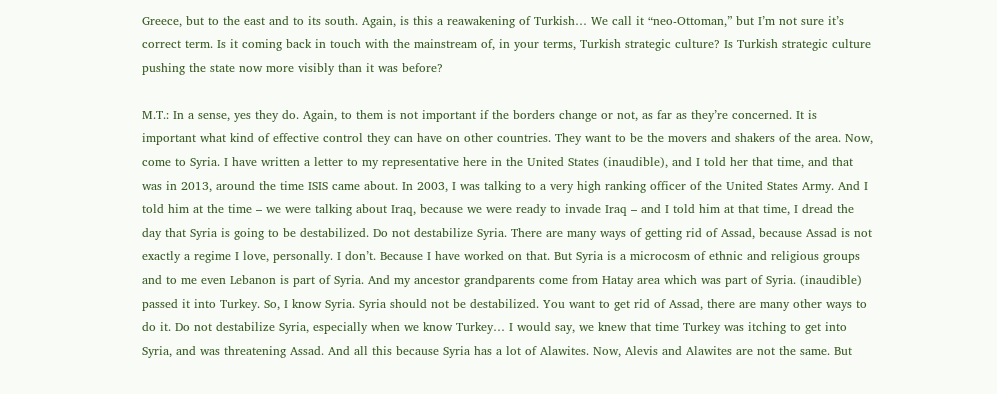Greece, but to the east and to its south. Again, is this a reawakening of Turkish… We call it “neo-Ottoman,” but I’m not sure it’s correct term. Is it coming back in touch with the mainstream of, in your terms, Turkish strategic culture? Is Turkish strategic culture pushing the state now more visibly than it was before?

M.T.: In a sense, yes they do. Again, to them is not important if the borders change or not, as far as they’re concerned. It is important what kind of effective control they can have on other countries. They want to be the movers and shakers of the area. Now, come to Syria. I have written a letter to my representative here in the United States (inaudible), and I told her that time, and that was in 2013, around the time ISIS came about. In 2003, I was talking to a very high ranking officer of the United States Army. And I told him at the time – we were talking about Iraq, because we were ready to invade Iraq – and I told him at that time, I dread the day that Syria is going to be destabilized. Do not destabilize Syria. There are many ways of getting rid of Assad, because Assad is not exactly a regime I love, personally. I don’t. Because I have worked on that. But Syria is a microcosm of ethnic and religious groups and to me even Lebanon is part of Syria. And my ancestor grandparents come from Hatay area which was part of Syria. (inaudible) passed it into Turkey. So, I know Syria. Syria should not be destabilized. You want to get rid of Assad, there are many other ways to do it. Do not destabilize Syria, especially when we know Turkey… I would say, we knew that time Turkey was itching to get into Syria, and was threatening Assad. And all this because Syria has a lot of Alawites. Now, Alevis and Alawites are not the same. But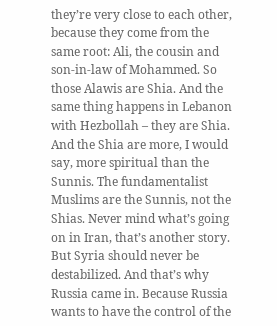they’re very close to each other, because they come from the same root: Ali, the cousin and son-in-law of Mohammed. So those Alawis are Shia. And the same thing happens in Lebanon with Hezbollah – they are Shia. And the Shia are more, I would say, more spiritual than the Sunnis. The fundamentalist Muslims are the Sunnis, not the Shias. Never mind what’s going on in Iran, that’s another story. But Syria should never be destabilized. And that’s why Russia came in. Because Russia wants to have the control of the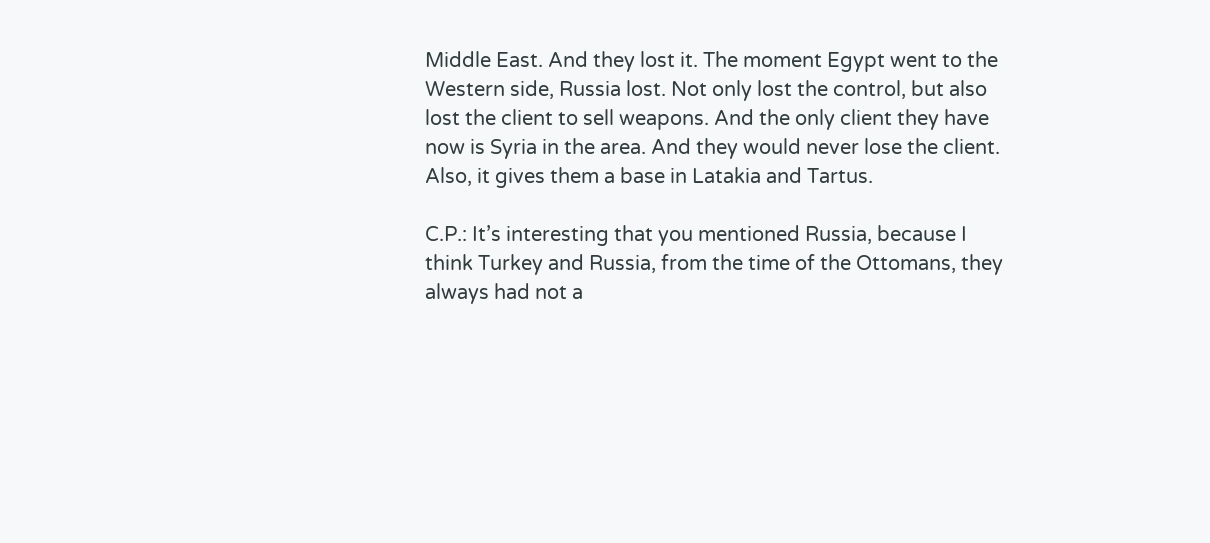Middle East. And they lost it. The moment Egypt went to the Western side, Russia lost. Not only lost the control, but also lost the client to sell weapons. And the only client they have now is Syria in the area. And they would never lose the client. Also, it gives them a base in Latakia and Tartus.

C.P.: It’s interesting that you mentioned Russia, because I think Turkey and Russia, from the time of the Ottomans, they always had not a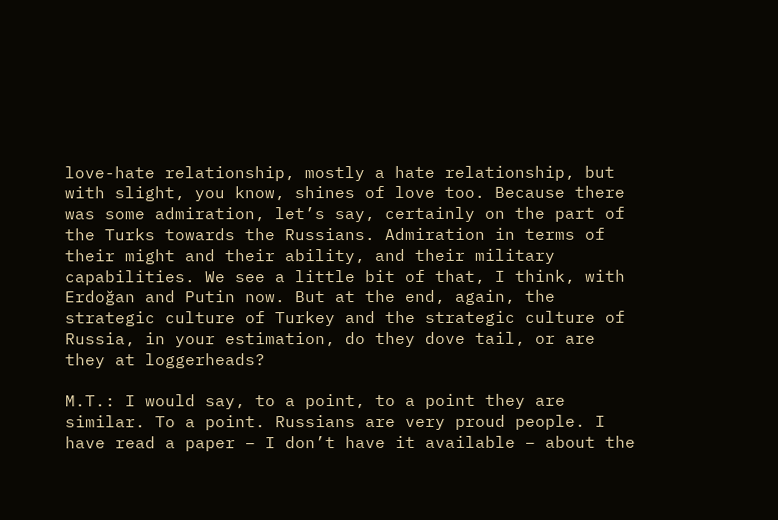love-hate relationship, mostly a hate relationship, but with slight, you know, shines of love too. Because there was some admiration, let’s say, certainly on the part of the Turks towards the Russians. Admiration in terms of their might and their ability, and their military capabilities. We see a little bit of that, I think, with Erdoğan and Putin now. But at the end, again, the strategic culture of Turkey and the strategic culture of Russia, in your estimation, do they dove tail, or are they at loggerheads?

M.T.: I would say, to a point, to a point they are similar. To a point. Russians are very proud people. I have read a paper – I don’t have it available – about the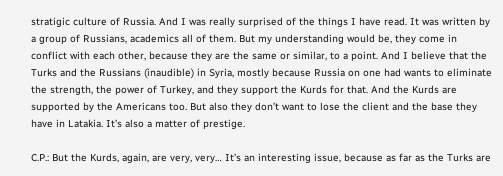stratigic culture of Russia. And I was really surprised of the things I have read. It was written by a group of Russians, academics all of them. But my understanding would be, they come in conflict with each other, because they are the same or similar, to a point. And I believe that the Turks and the Russians (inaudible) in Syria, mostly because Russia on one had wants to eliminate the strength, the power of Turkey, and they support the Kurds for that. And the Kurds are supported by the Americans too. But also they don’t want to lose the client and the base they have in Latakia. It’s also a matter of prestige.

C.P.: But the Kurds, again, are very, very… It’s an interesting issue, because as far as the Turks are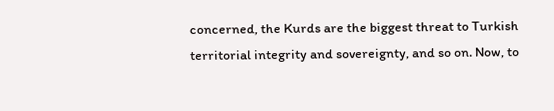concerned, the Kurds are the biggest threat to Turkish territorial integrity and sovereignty, and so on. Now, to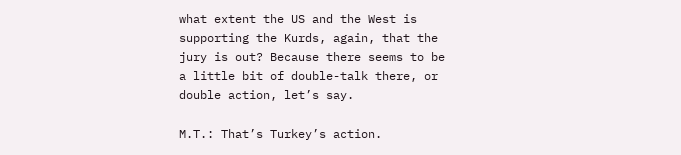what extent the US and the West is supporting the Kurds, again, that the jury is out? Because there seems to be a little bit of double-talk there, or double action, let’s say.

M.T.: That’s Turkey’s action.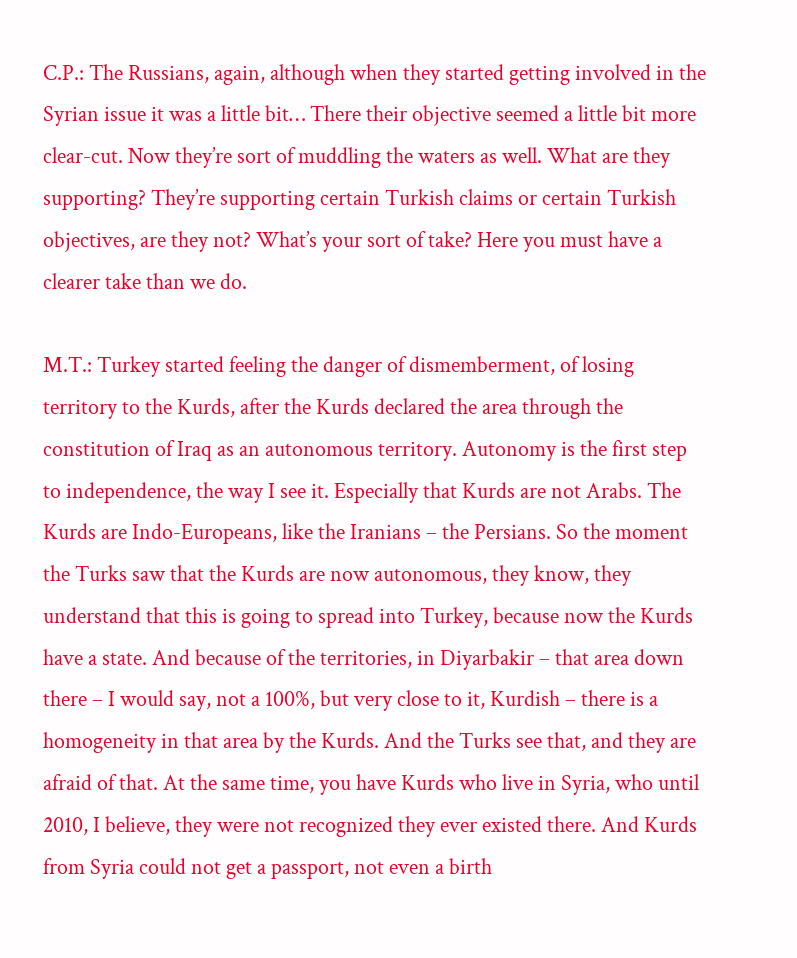C.P.: The Russians, again, although when they started getting involved in the Syrian issue it was a little bit… There their objective seemed a little bit more clear-cut. Now they’re sort of muddling the waters as well. What are they supporting? They’re supporting certain Turkish claims or certain Turkish objectives, are they not? What’s your sort of take? Here you must have a clearer take than we do.

M.T.: Turkey started feeling the danger of dismemberment, of losing territory to the Kurds, after the Kurds declared the area through the constitution of Iraq as an autonomous territory. Autonomy is the first step to independence, the way I see it. Especially that Kurds are not Arabs. The Kurds are Indo-Europeans, like the Iranians – the Persians. So the moment the Turks saw that the Kurds are now autonomous, they know, they understand that this is going to spread into Turkey, because now the Kurds have a state. And because of the territories, in Diyarbakir – that area down there – I would say, not a 100%, but very close to it, Kurdish – there is a homogeneity in that area by the Kurds. And the Turks see that, and they are afraid of that. At the same time, you have Kurds who live in Syria, who until 2010, I believe, they were not recognized they ever existed there. And Kurds from Syria could not get a passport, not even a birth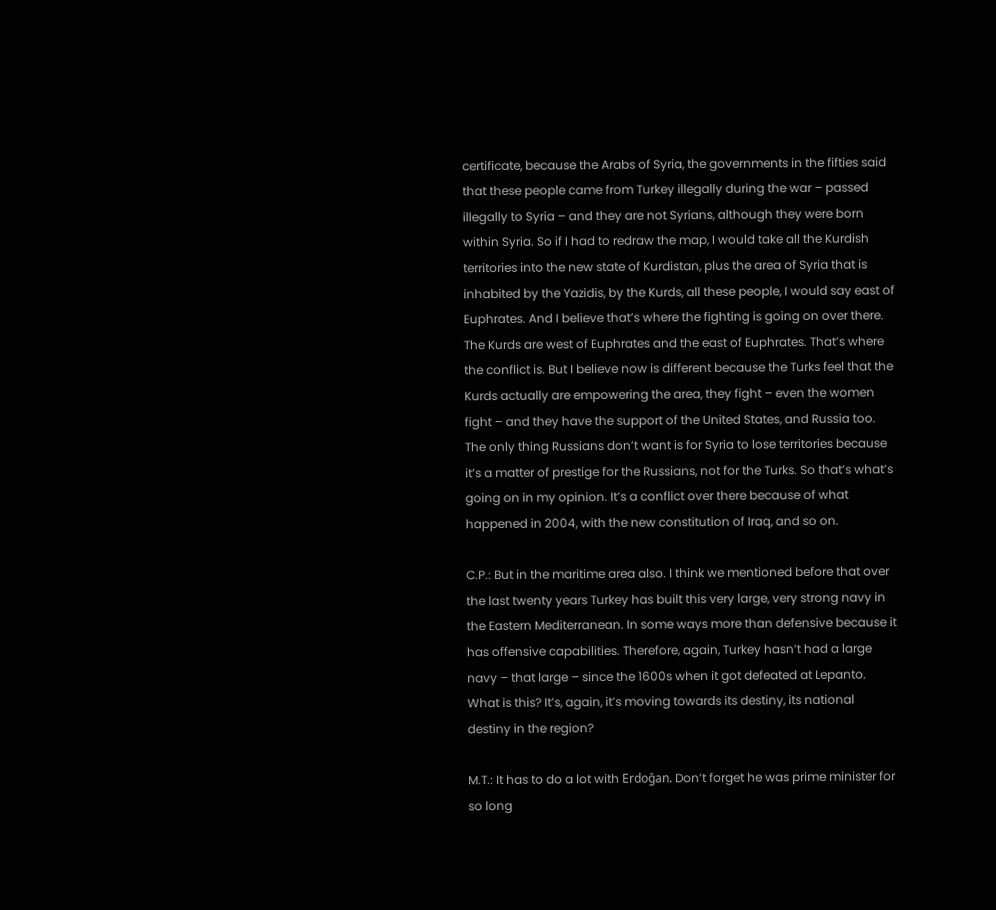certificate, because the Arabs of Syria, the governments in the fifties said that these people came from Turkey illegally during the war – passed illegally to Syria – and they are not Syrians, although they were born within Syria. So if I had to redraw the map, I would take all the Kurdish territories into the new state of Kurdistan, plus the area of Syria that is inhabited by the Yazidis, by the Kurds, all these people, I would say east of Euphrates. And I believe that’s where the fighting is going on over there. The Kurds are west of Euphrates and the east of Euphrates. That’s where the conflict is. But I believe now is different because the Turks feel that the Kurds actually are empowering the area, they fight – even the women fight – and they have the support of the United States, and Russia too. The only thing Russians don’t want is for Syria to lose territories because it’s a matter of prestige for the Russians, not for the Turks. So that’s what’s going on in my opinion. It’s a conflict over there because of what happened in 2004, with the new constitution of Iraq, and so on.

C.P.: But in the maritime area also. I think we mentioned before that over the last twenty years Turkey has built this very large, very strong navy in the Eastern Mediterranean. In some ways more than defensive because it has offensive capabilities. Therefore, again, Turkey hasn’t had a large navy – that large – since the 1600s when it got defeated at Lepanto. What is this? It’s, again, it’s moving towards its destiny, its national destiny in the region?

M.T.: It has to do a lot with Erdoğan. Don’t forget he was prime minister for so long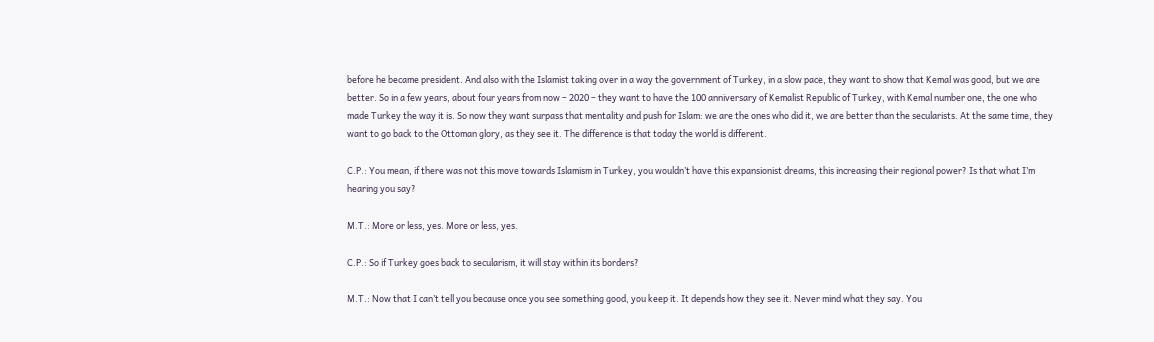before he became president. And also with the Islamist taking over in a way the government of Turkey, in a slow pace, they want to show that Kemal was good, but we are better. So in a few years, about four years from now – 2020 – they want to have the 100 anniversary of Kemalist Republic of Turkey, with Kemal number one, the one who made Turkey the way it is. So now they want surpass that mentality and push for Islam: we are the ones who did it, we are better than the secularists. At the same time, they want to go back to the Ottoman glory, as they see it. The difference is that today the world is different.

C.P.: You mean, if there was not this move towards Islamism in Turkey, you wouldn’t have this expansionist dreams, this increasing their regional power? Is that what I’m hearing you say?

M.T.: More or less, yes. More or less, yes.

C.P.: So if Turkey goes back to secularism, it will stay within its borders?

M.T.: Now that I can’t tell you because once you see something good, you keep it. It depends how they see it. Never mind what they say. You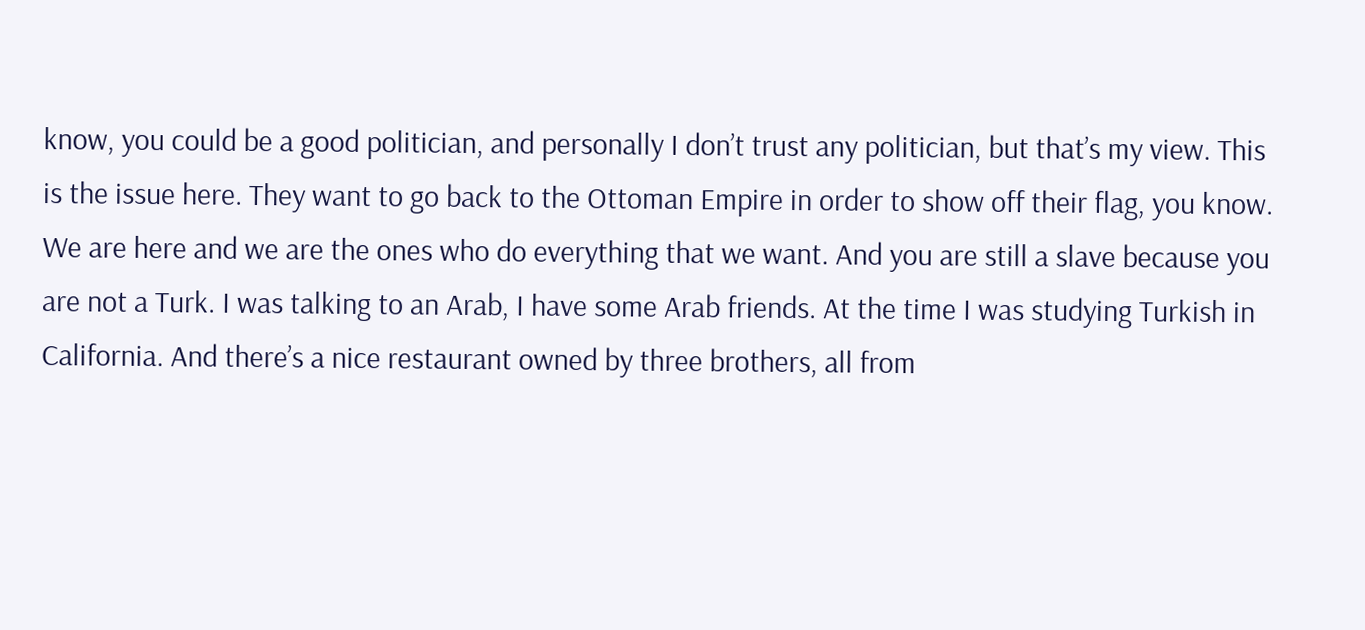know, you could be a good politician, and personally I don’t trust any politician, but that’s my view. This is the issue here. They want to go back to the Ottoman Empire in order to show off their flag, you know. We are here and we are the ones who do everything that we want. And you are still a slave because you are not a Turk. I was talking to an Arab, I have some Arab friends. At the time I was studying Turkish in California. And there’s a nice restaurant owned by three brothers, all from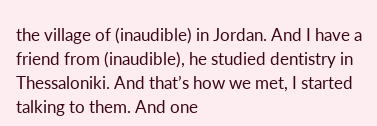the village of (inaudible) in Jordan. And I have a friend from (inaudible), he studied dentistry in Thessaloniki. And that’s how we met, I started talking to them. And one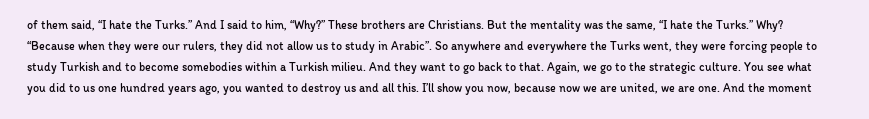of them said, “I hate the Turks.” And I said to him, “Why?” These brothers are Christians. But the mentality was the same, “I hate the Turks.” Why? “Because when they were our rulers, they did not allow us to study in Arabic”. So anywhere and everywhere the Turks went, they were forcing people to study Turkish and to become somebodies within a Turkish milieu. And they want to go back to that. Again, we go to the strategic culture. You see what you did to us one hundred years ago, you wanted to destroy us and all this. I’ll show you now, because now we are united, we are one. And the moment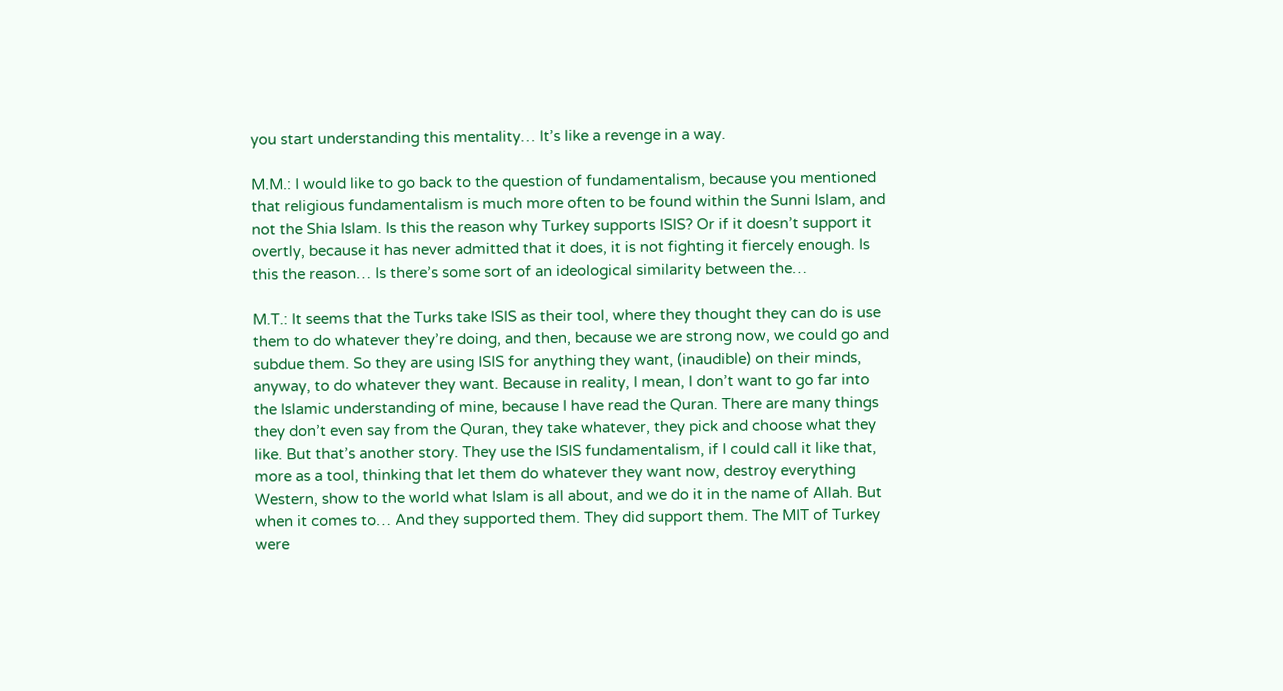you start understanding this mentality… It’s like a revenge in a way.

M.M.: I would like to go back to the question of fundamentalism, because you mentioned that religious fundamentalism is much more often to be found within the Sunni Islam, and not the Shia Islam. Is this the reason why Turkey supports ISIS? Or if it doesn’t support it overtly, because it has never admitted that it does, it is not fighting it fiercely enough. Is this the reason… Is there’s some sort of an ideological similarity between the…

M.T.: It seems that the Turks take ISIS as their tool, where they thought they can do is use them to do whatever they’re doing, and then, because we are strong now, we could go and subdue them. So they are using ISIS for anything they want, (inaudible) on their minds, anyway, to do whatever they want. Because in reality, I mean, I don’t want to go far into the Islamic understanding of mine, because I have read the Quran. There are many things they don’t even say from the Quran, they take whatever, they pick and choose what they like. But that’s another story. They use the ISIS fundamentalism, if I could call it like that, more as a tool, thinking that let them do whatever they want now, destroy everything Western, show to the world what Islam is all about, and we do it in the name of Allah. But when it comes to… And they supported them. They did support them. The MIT of Turkey were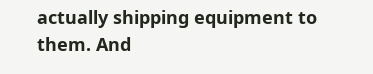actually shipping equipment to them. And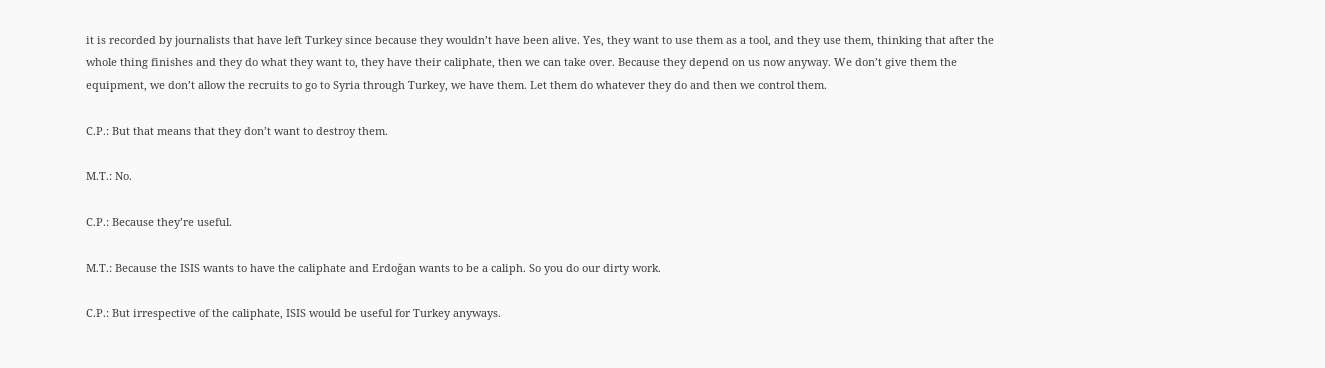it is recorded by journalists that have left Turkey since because they wouldn’t have been alive. Yes, they want to use them as a tool, and they use them, thinking that after the whole thing finishes and they do what they want to, they have their caliphate, then we can take over. Because they depend on us now anyway. We don’t give them the equipment, we don’t allow the recruits to go to Syria through Turkey, we have them. Let them do whatever they do and then we control them.

C.P.: But that means that they don’t want to destroy them.

M.T.: No.

C.P.: Because they’re useful.

M.T.: Because the ISIS wants to have the caliphate and Erdoğan wants to be a caliph. So you do our dirty work.

C.P.: But irrespective of the caliphate, ISIS would be useful for Turkey anyways.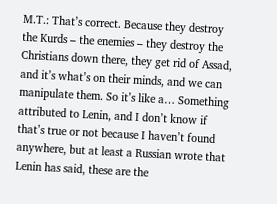M.T.: That’s correct. Because they destroy the Kurds – the enemies – they destroy the Christians down there, they get rid of Assad, and it’s what’s on their minds, and we can manipulate them. So it’s like a… Something attributed to Lenin, and I don’t know if that’s true or not because I haven’t found anywhere, but at least a Russian wrote that Lenin has said, these are the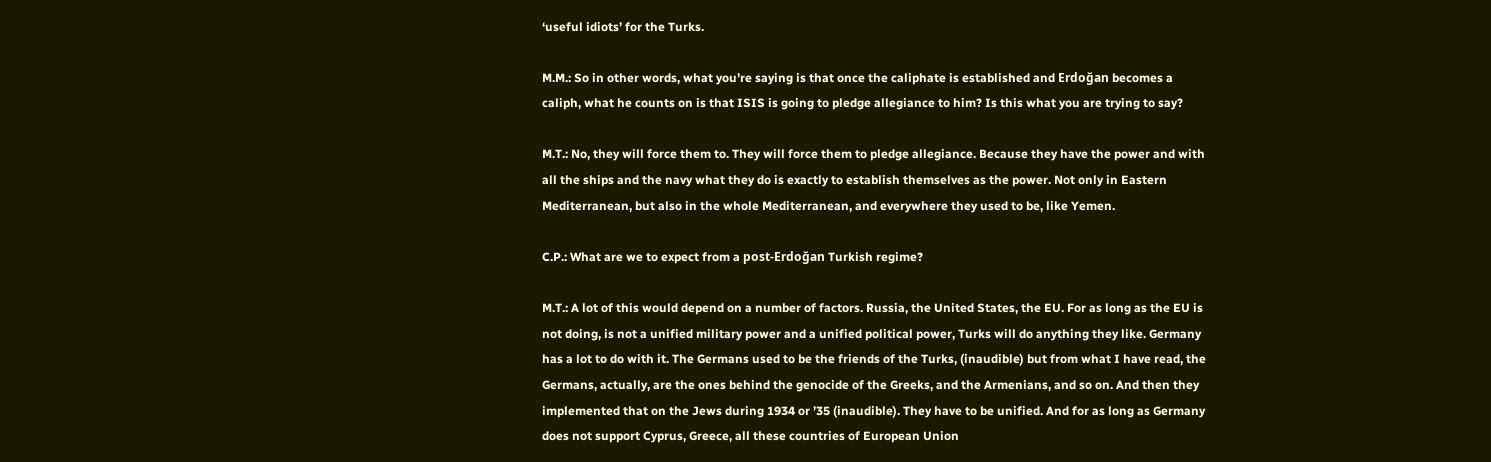‘useful idiots’ for the Turks.

M.M.: So in other words, what you’re saying is that once the caliphate is established and Erdoğan becomes a caliph, what he counts on is that ISIS is going to pledge allegiance to him? Is this what you are trying to say?

M.T.: No, they will force them to. They will force them to pledge allegiance. Because they have the power and with all the ships and the navy what they do is exactly to establish themselves as the power. Not only in Eastern Mediterranean, but also in the whole Mediterranean, and everywhere they used to be, like Yemen.

C.P.: What are we to expect from a post-Erdoğan Turkish regime?

M.T.: A lot of this would depend on a number of factors. Russia, the United States, the EU. For as long as the EU is not doing, is not a unified military power and a unified political power, Turks will do anything they like. Germany has a lot to do with it. The Germans used to be the friends of the Turks, (inaudible) but from what I have read, the Germans, actually, are the ones behind the genocide of the Greeks, and the Armenians, and so on. And then they implemented that on the Jews during 1934 or ’35 (inaudible). They have to be unified. And for as long as Germany does not support Cyprus, Greece, all these countries of European Union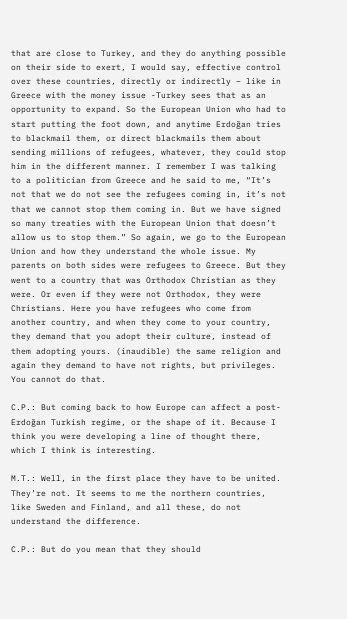that are close to Turkey, and they do anything possible on their side to exert, I would say, effective control over these countries, directly or indirectly – like in Greece with the money issue -Turkey sees that as an opportunity to expand. So the European Union who had to start putting the foot down, and anytime Erdoğan tries to blackmail them, or direct blackmails them about sending millions of refugees, whatever, they could stop him in the different manner. I remember I was talking to a politician from Greece and he said to me, “It’s not that we do not see the refugees coming in, it’s not that we cannot stop them coming in. But we have signed so many treaties with the European Union that doesn’t allow us to stop them.” So again, we go to the European Union and how they understand the whole issue. My parents on both sides were refugees to Greece. But they went to a country that was Orthodox Christian as they were. Or even if they were not Orthodox, they were Christians. Here you have refugees who come from another country, and when they come to your country, they demand that you adopt their culture, instead of them adopting yours. (inaudible) the same religion and again they demand to have not rights, but privileges. You cannot do that.

C.P.: But coming back to how Europe can affect a post-Erdoğan Turkish regime, or the shape of it. Because I think you were developing a line of thought there, which I think is interesting.

M.T.: Well, in the first place they have to be united. They’re not. It seems to me the northern countries, like Sweden and Finland, and all these, do not understand the difference.

C.P.: But do you mean that they should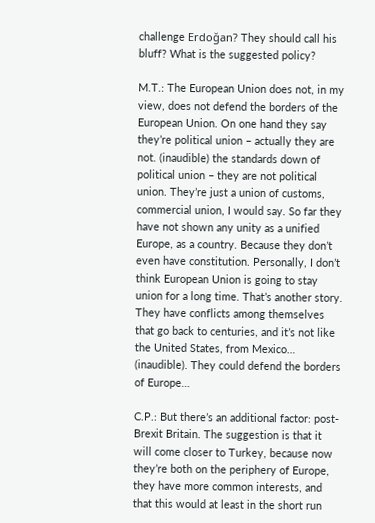challenge Erdoğan? They should call his bluff? What is the suggested policy?

M.T.: The European Union does not, in my view, does not defend the borders of the European Union. On one hand they say they’re political union – actually they are not. (inaudible) the standards down of political union – they are not political union. They’re just a union of customs, commercial union, I would say. So far they have not shown any unity as a unified Europe, as a country. Because they don’t even have constitution. Personally, I don’t think European Union is going to stay union for a long time. That’s another story. They have conflicts among themselves that go back to centuries, and it’s not like the United States, from Mexico… (inaudible). They could defend the borders of Europe…

C.P.: But there’s an additional factor: post-Brexit Britain. The suggestion is that it will come closer to Turkey, because now they’re both on the periphery of Europe, they have more common interests, and that this would at least in the short run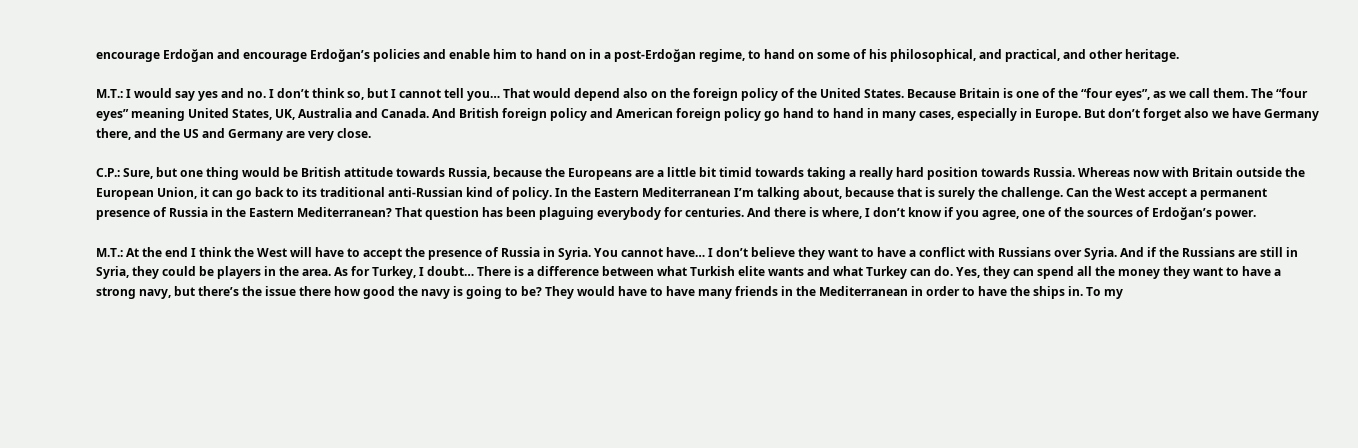encourage Erdoğan and encourage Erdoğan’s policies and enable him to hand on in a post-Erdoğan regime, to hand on some of his philosophical, and practical, and other heritage.

M.T.: I would say yes and no. I don’t think so, but I cannot tell you… That would depend also on the foreign policy of the United States. Because Britain is one of the “four eyes”, as we call them. The “four eyes” meaning United States, UK, Australia and Canada. And British foreign policy and American foreign policy go hand to hand in many cases, especially in Europe. But don’t forget also we have Germany there, and the US and Germany are very close.

C.P.: Sure, but one thing would be British attitude towards Russia, because the Europeans are a little bit timid towards taking a really hard position towards Russia. Whereas now with Britain outside the European Union, it can go back to its traditional anti-Russian kind of policy. In the Eastern Mediterranean I’m talking about, because that is surely the challenge. Can the West accept a permanent presence of Russia in the Eastern Mediterranean? That question has been plaguing everybody for centuries. And there is where, I don’t know if you agree, one of the sources of Erdoğan’s power.

M.T.: At the end I think the West will have to accept the presence of Russia in Syria. You cannot have… I don’t believe they want to have a conflict with Russians over Syria. And if the Russians are still in Syria, they could be players in the area. As for Turkey, I doubt… There is a difference between what Turkish elite wants and what Turkey can do. Yes, they can spend all the money they want to have a strong navy, but there’s the issue there how good the navy is going to be? They would have to have many friends in the Mediterranean in order to have the ships in. To my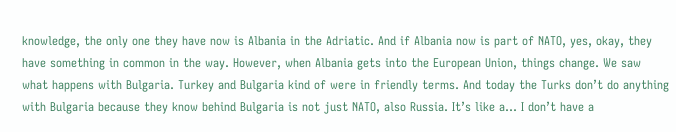knowledge, the only one they have now is Albania in the Adriatic. And if Albania now is part of NATO, yes, okay, they have something in common in the way. However, when Albania gets into the European Union, things change. We saw what happens with Bulgaria. Turkey and Bulgaria kind of were in friendly terms. And today the Turks don’t do anything with Bulgaria because they know behind Bulgaria is not just NATO, also Russia. It’s like a… I don’t have a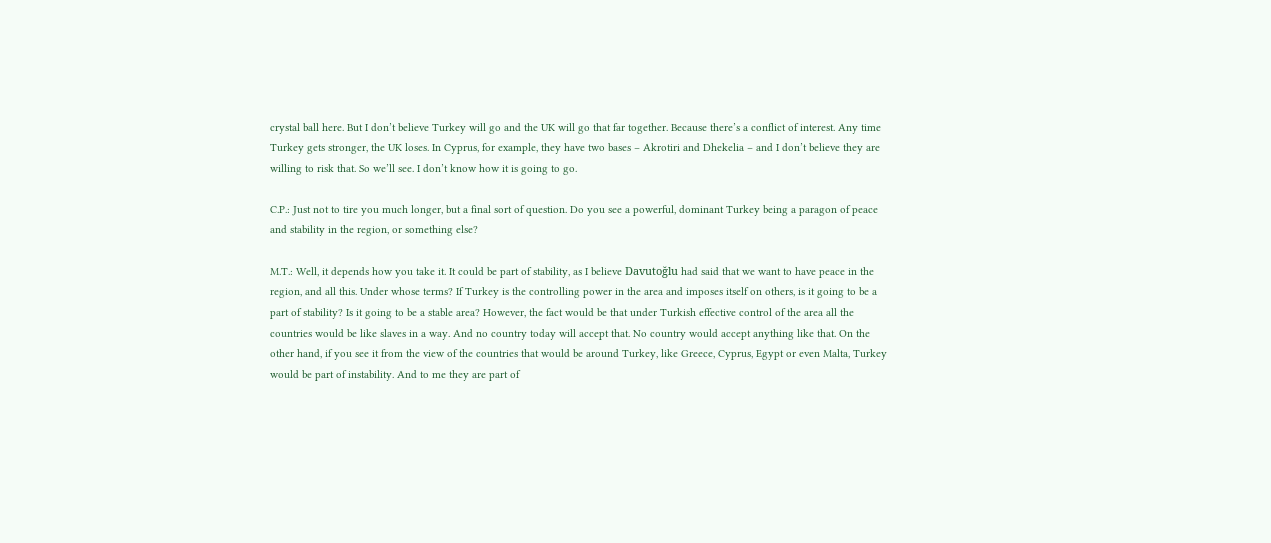crystal ball here. But I don’t believe Turkey will go and the UK will go that far together. Because there’s a conflict of interest. Any time Turkey gets stronger, the UK loses. In Cyprus, for example, they have two bases – Akrotiri and Dhekelia – and I don’t believe they are willing to risk that. So we’ll see. I don’t know how it is going to go.

C.P.: Just not to tire you much longer, but a final sort of question. Do you see a powerful, dominant Turkey being a paragon of peace and stability in the region, or something else?

M.T.: Well, it depends how you take it. It could be part of stability, as I believe Davutoğlu had said that we want to have peace in the region, and all this. Under whose terms? If Turkey is the controlling power in the area and imposes itself on others, is it going to be a part of stability? Is it going to be a stable area? However, the fact would be that under Turkish effective control of the area all the countries would be like slaves in a way. And no country today will accept that. No country would accept anything like that. On the other hand, if you see it from the view of the countries that would be around Turkey, like Greece, Cyprus, Egypt or even Malta, Turkey would be part of instability. And to me they are part of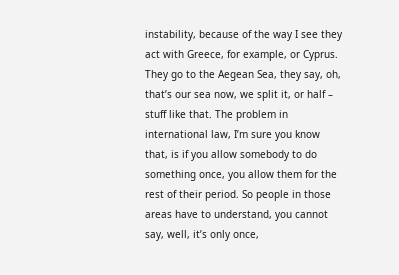instability, because of the way I see they act with Greece, for example, or Cyprus. They go to the Aegean Sea, they say, oh, that’s our sea now, we split it, or half – stuff like that. The problem in international law, I’m sure you know that, is if you allow somebody to do something once, you allow them for the rest of their period. So people in those areas have to understand, you cannot say, well, it’s only once,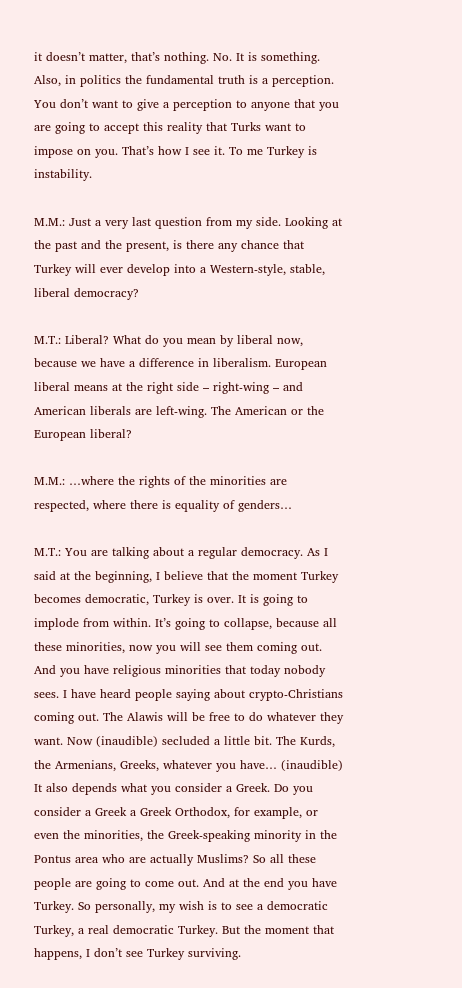it doesn’t matter, that’s nothing. No. It is something. Also, in politics the fundamental truth is a perception. You don’t want to give a perception to anyone that you are going to accept this reality that Turks want to impose on you. That’s how I see it. To me Turkey is instability.

M.M.: Just a very last question from my side. Looking at the past and the present, is there any chance that Turkey will ever develop into a Western-style, stable, liberal democracy?

M.T.: Liberal? What do you mean by liberal now, because we have a difference in liberalism. European liberal means at the right side – right-wing – and American liberals are left-wing. The American or the European liberal?

M.M.: …where the rights of the minorities are respected, where there is equality of genders…

M.T.: You are talking about a regular democracy. As I said at the beginning, I believe that the moment Turkey becomes democratic, Turkey is over. It is going to implode from within. It’s going to collapse, because all these minorities, now you will see them coming out. And you have religious minorities that today nobody sees. I have heard people saying about crypto-Christians coming out. The Alawis will be free to do whatever they want. Now (inaudible) secluded a little bit. The Kurds, the Armenians, Greeks, whatever you have… (inaudible) It also depends what you consider a Greek. Do you consider a Greek a Greek Orthodox, for example, or even the minorities, the Greek-speaking minority in the Pontus area who are actually Muslims? So all these people are going to come out. And at the end you have Turkey. So personally, my wish is to see a democratic Turkey, a real democratic Turkey. But the moment that happens, I don’t see Turkey surviving.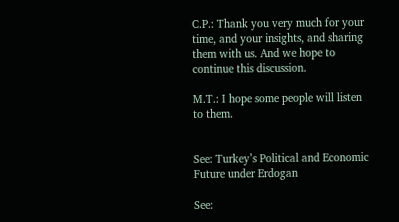C.P.: Thank you very much for your time, and your insights, and sharing them with us. And we hope to continue this discussion.

M.T.: I hope some people will listen to them.


See: Turkey’s Political and Economic Future under Erdogan

See: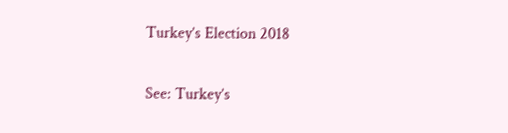Turkey’s Election 2018

See: Turkey’s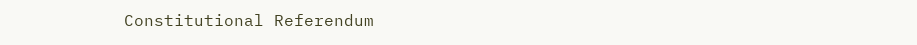Constitutional Referendum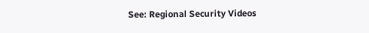See: Regional Security Videos